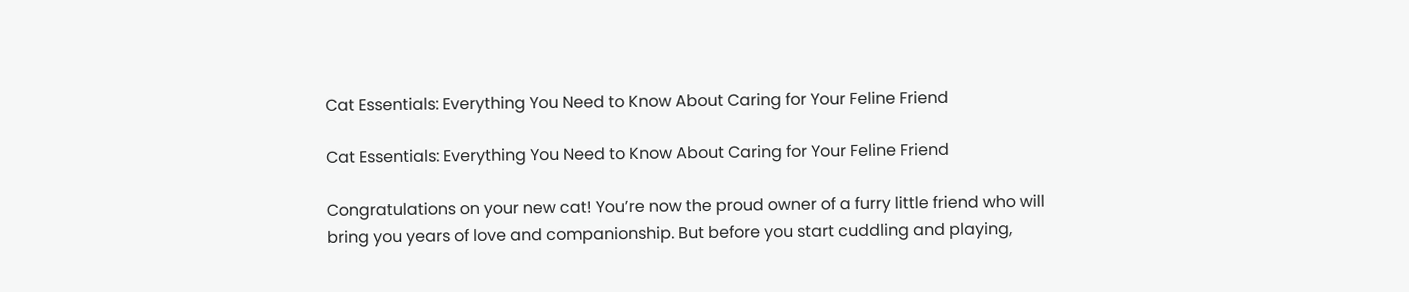Cat Essentials: Everything You Need to Know About Caring for Your Feline Friend

Cat Essentials: Everything You Need to Know About Caring for Your Feline Friend

Congratulations on your new cat! You’re now the proud owner of a furry little friend who will bring you years of love and companionship. But before you start cuddling and playing,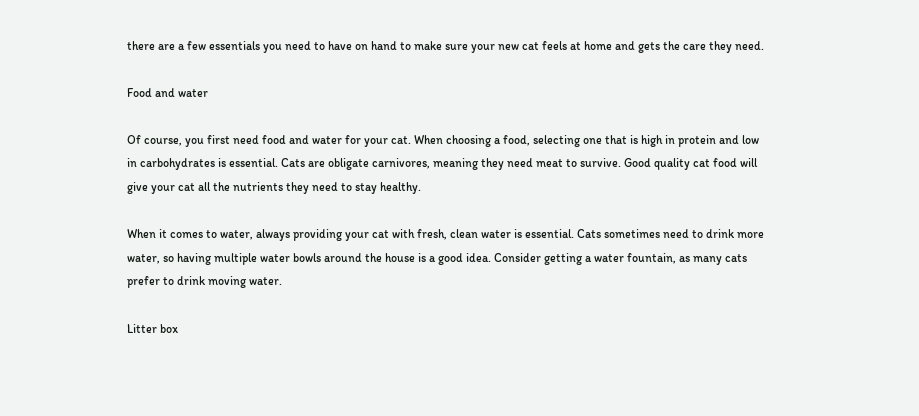there are a few essentials you need to have on hand to make sure your new cat feels at home and gets the care they need.

Food and water

Of course, you first need food and water for your cat. When choosing a food, selecting one that is high in protein and low in carbohydrates is essential. Cats are obligate carnivores, meaning they need meat to survive. Good quality cat food will give your cat all the nutrients they need to stay healthy.

When it comes to water, always providing your cat with fresh, clean water is essential. Cats sometimes need to drink more water, so having multiple water bowls around the house is a good idea. Consider getting a water fountain, as many cats prefer to drink moving water.

Litter box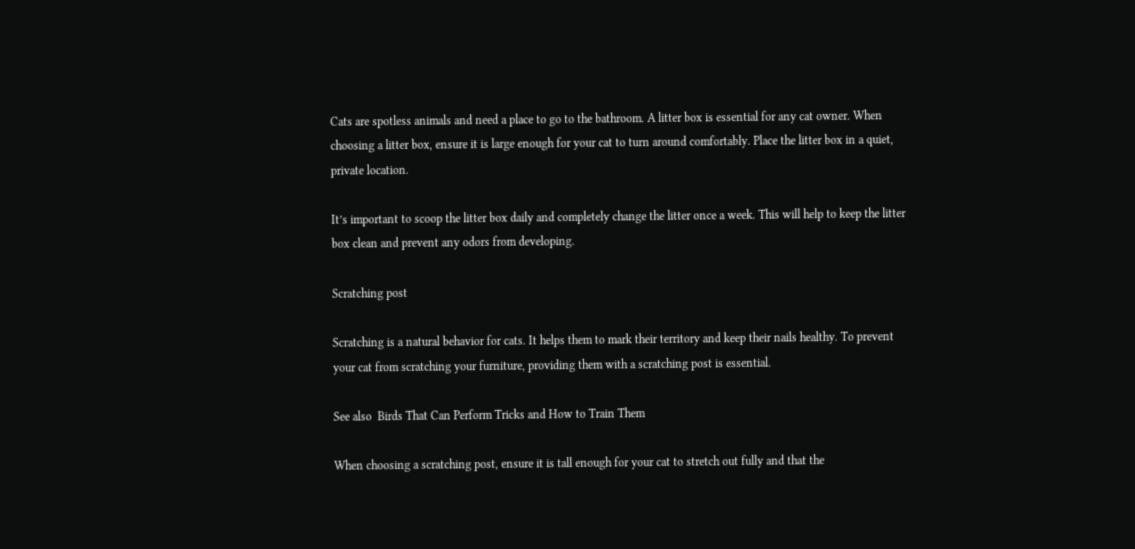Cats are spotless animals and need a place to go to the bathroom. A litter box is essential for any cat owner. When choosing a litter box, ensure it is large enough for your cat to turn around comfortably. Place the litter box in a quiet, private location.

It’s important to scoop the litter box daily and completely change the litter once a week. This will help to keep the litter box clean and prevent any odors from developing.

Scratching post

Scratching is a natural behavior for cats. It helps them to mark their territory and keep their nails healthy. To prevent your cat from scratching your furniture, providing them with a scratching post is essential.

See also  Birds That Can Perform Tricks and How to Train Them

When choosing a scratching post, ensure it is tall enough for your cat to stretch out fully and that the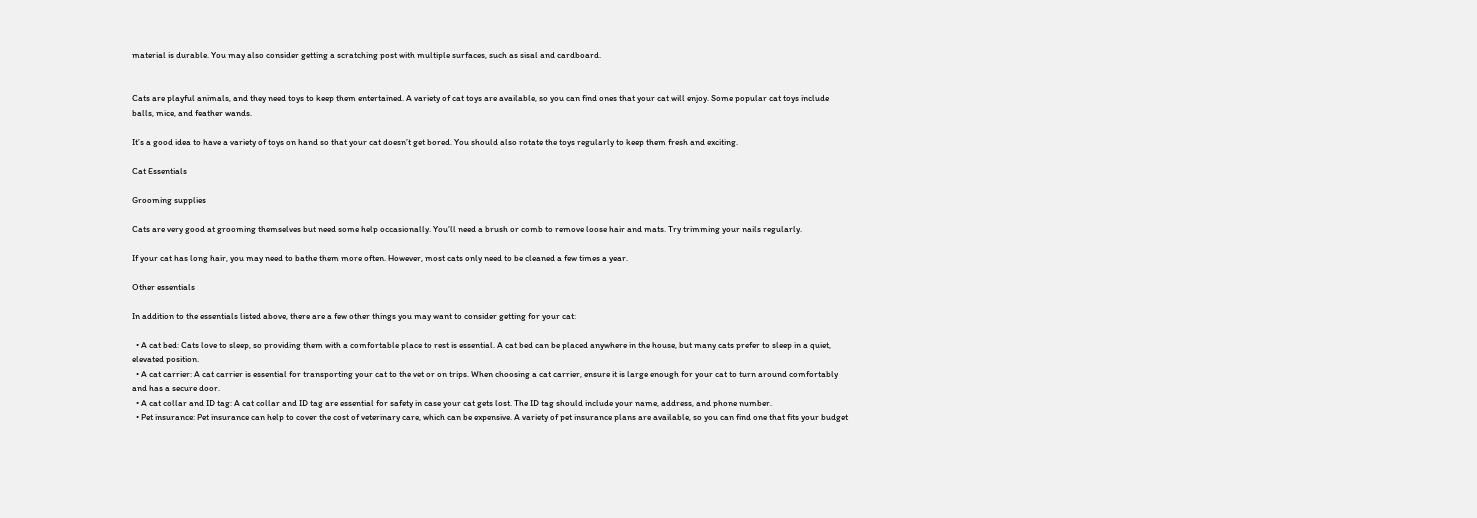material is durable. You may also consider getting a scratching post with multiple surfaces, such as sisal and cardboard.


Cats are playful animals, and they need toys to keep them entertained. A variety of cat toys are available, so you can find ones that your cat will enjoy. Some popular cat toys include balls, mice, and feather wands.

It’s a good idea to have a variety of toys on hand so that your cat doesn’t get bored. You should also rotate the toys regularly to keep them fresh and exciting.

Cat Essentials

Grooming supplies

Cats are very good at grooming themselves but need some help occasionally. You’ll need a brush or comb to remove loose hair and mats. Try trimming your nails regularly.

If your cat has long hair, you may need to bathe them more often. However, most cats only need to be cleaned a few times a year.

Other essentials

In addition to the essentials listed above, there are a few other things you may want to consider getting for your cat:

  • A cat bed: Cats love to sleep, so providing them with a comfortable place to rest is essential. A cat bed can be placed anywhere in the house, but many cats prefer to sleep in a quiet, elevated position.
  • A cat carrier: A cat carrier is essential for transporting your cat to the vet or on trips. When choosing a cat carrier, ensure it is large enough for your cat to turn around comfortably and has a secure door.
  • A cat collar and ID tag: A cat collar and ID tag are essential for safety in case your cat gets lost. The ID tag should include your name, address, and phone number.
  • Pet insurance: Pet insurance can help to cover the cost of veterinary care, which can be expensive. A variety of pet insurance plans are available, so you can find one that fits your budget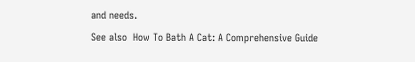and needs.
See also  How To Bath A Cat: A Comprehensive Guide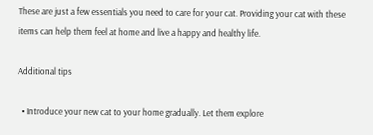These are just a few essentials you need to care for your cat. Providing your cat with these items can help them feel at home and live a happy and healthy life.

Additional tips

  • Introduce your new cat to your home gradually. Let them explore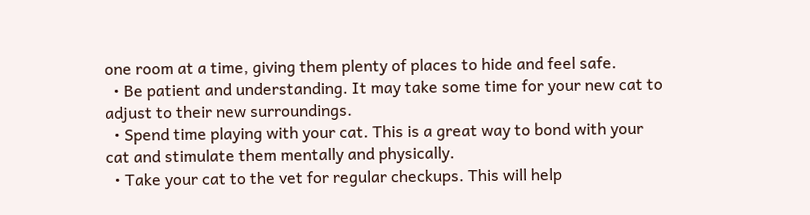one room at a time, giving them plenty of places to hide and feel safe.
  • Be patient and understanding. It may take some time for your new cat to adjust to their new surroundings.
  • Spend time playing with your cat. This is a great way to bond with your cat and stimulate them mentally and physically.
  • Take your cat to the vet for regular checkups. This will help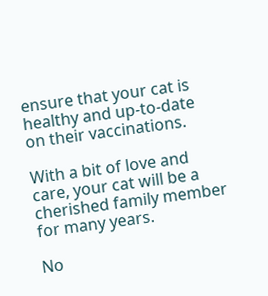ensure that your cat is healthy and up-to-date on their vaccinations.

With a bit of love and care, your cat will be a cherished family member for many years.

No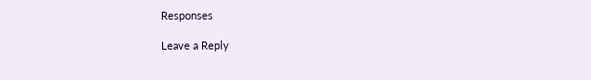Responses

Leave a Reply